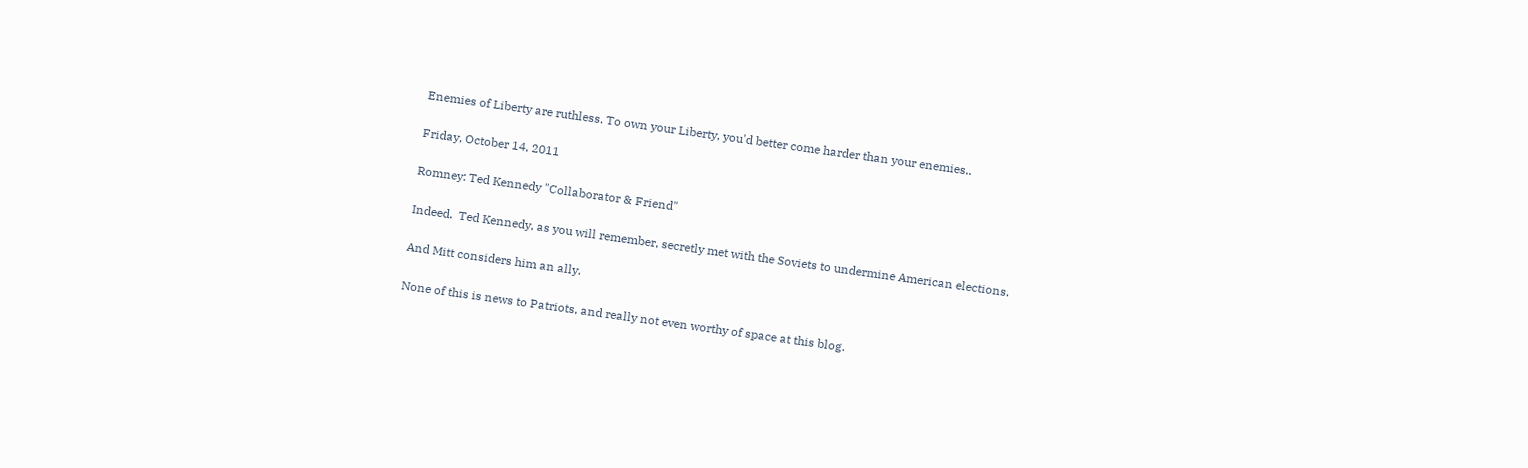Enemies of Liberty are ruthless. To own your Liberty, you'd better come harder than your enemies..

Friday, October 14, 2011

Romney: Ted Kennedy "Collaborator & Friend"

Indeed.  Ted Kennedy, as you will remember, secretly met with the Soviets to undermine American elections.

And Mitt considers him an ally.

None of this is news to Patriots, and really not even worthy of space at this blog.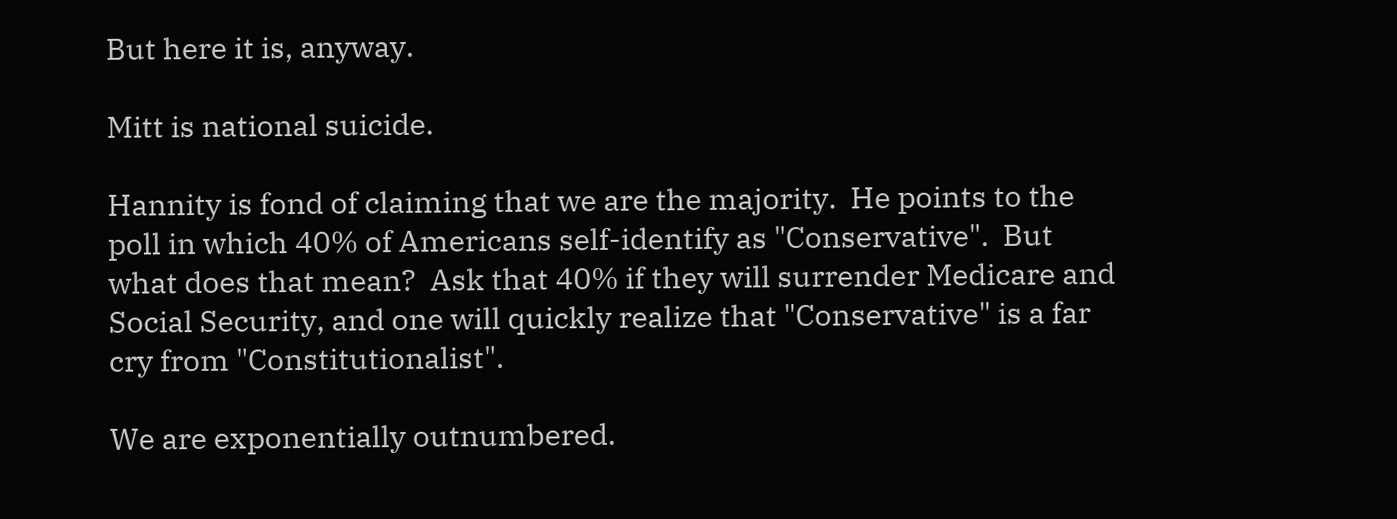But here it is, anyway.

Mitt is national suicide.

Hannity is fond of claiming that we are the majority.  He points to the poll in which 40% of Americans self-identify as "Conservative".  But what does that mean?  Ask that 40% if they will surrender Medicare and Social Security, and one will quickly realize that "Conservative" is a far cry from "Constitutionalist".

We are exponentially outnumbered.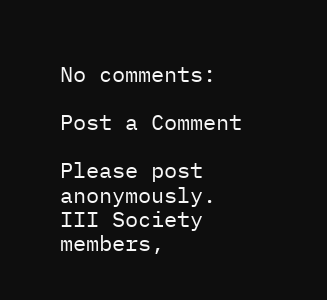No comments:

Post a Comment

Please post anonymously. III Society members,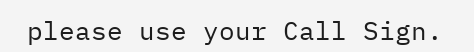please use your Call Sign.